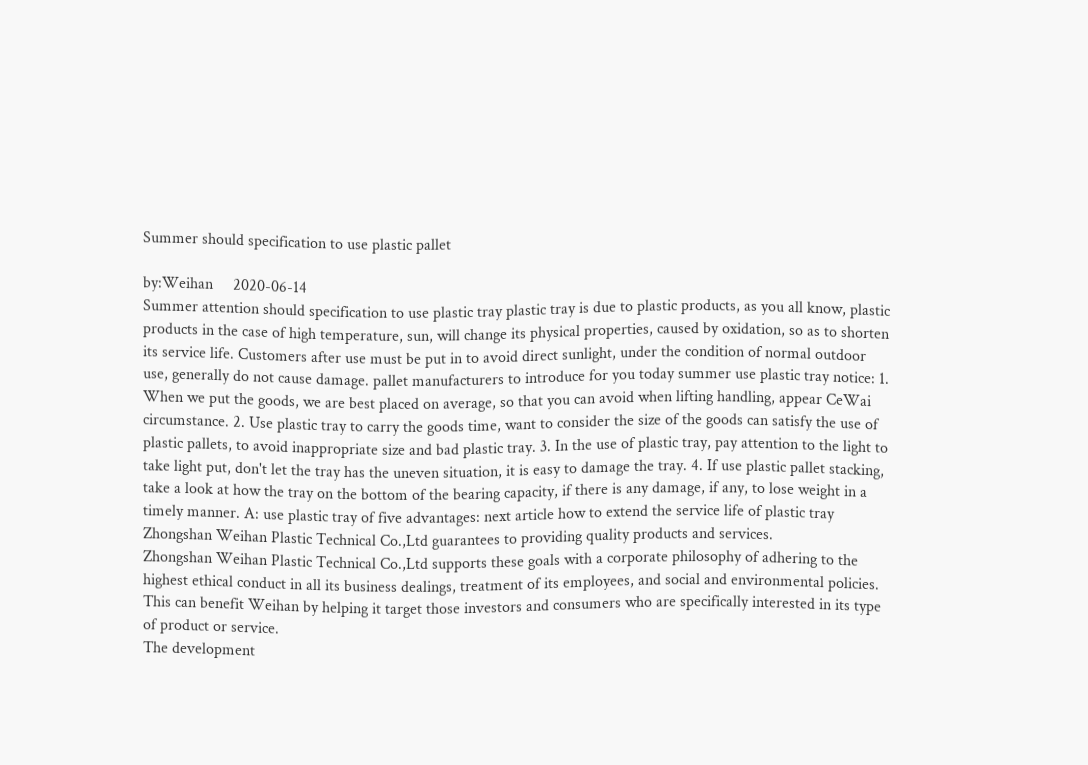Summer should specification to use plastic pallet

by:Weihan     2020-06-14
Summer attention should specification to use plastic tray plastic tray is due to plastic products, as you all know, plastic products in the case of high temperature, sun, will change its physical properties, caused by oxidation, so as to shorten its service life. Customers after use must be put in to avoid direct sunlight, under the condition of normal outdoor use, generally do not cause damage. pallet manufacturers to introduce for you today summer use plastic tray notice: 1. When we put the goods, we are best placed on average, so that you can avoid when lifting handling, appear CeWai circumstance. 2. Use plastic tray to carry the goods time, want to consider the size of the goods can satisfy the use of plastic pallets, to avoid inappropriate size and bad plastic tray. 3. In the use of plastic tray, pay attention to the light to take light put, don't let the tray has the uneven situation, it is easy to damage the tray. 4. If use plastic pallet stacking, take a look at how the tray on the bottom of the bearing capacity, if there is any damage, if any, to lose weight in a timely manner. A: use plastic tray of five advantages: next article how to extend the service life of plastic tray
Zhongshan Weihan Plastic Technical Co.,Ltd guarantees to providing quality products and services.
Zhongshan Weihan Plastic Technical Co.,Ltd supports these goals with a corporate philosophy of adhering to the highest ethical conduct in all its business dealings, treatment of its employees, and social and environmental policies.
This can benefit Weihan by helping it target those investors and consumers who are specifically interested in its type of product or service.
The development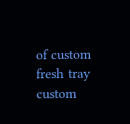of custom fresh tray custom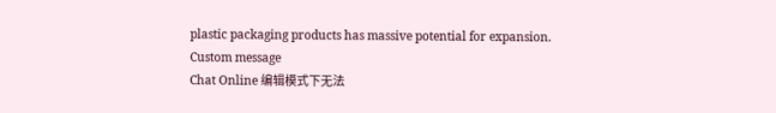plastic packaging products has massive potential for expansion.
Custom message
Chat Online 编辑模式下无法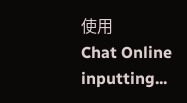使用
Chat Online inputting...